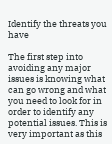Identify the threats you have

The first step into avoiding any major issues is knowing what can go wrong and what you need to look for in order to identify any potential issues. This is very important as this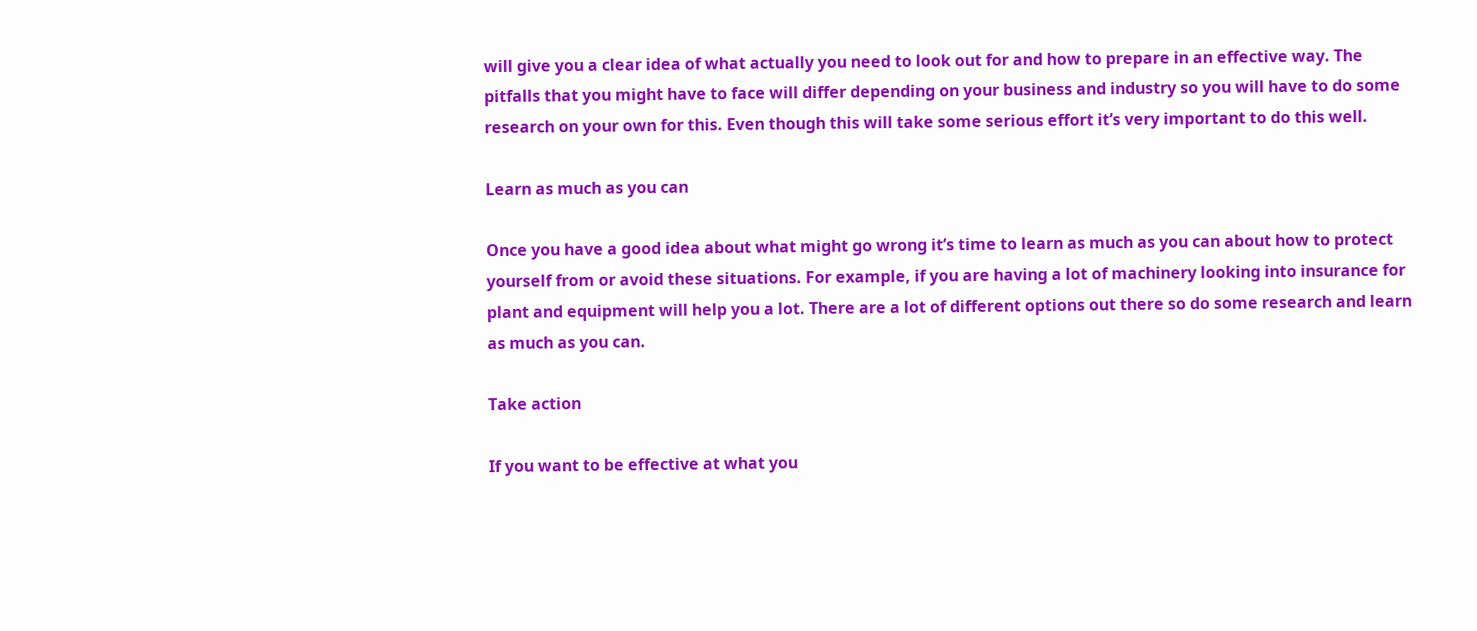will give you a clear idea of what actually you need to look out for and how to prepare in an effective way. The pitfalls that you might have to face will differ depending on your business and industry so you will have to do some research on your own for this. Even though this will take some serious effort it’s very important to do this well.

Learn as much as you can

Once you have a good idea about what might go wrong it’s time to learn as much as you can about how to protect yourself from or avoid these situations. For example, if you are having a lot of machinery looking into insurance for plant and equipment will help you a lot. There are a lot of different options out there so do some research and learn as much as you can.

Take action

If you want to be effective at what you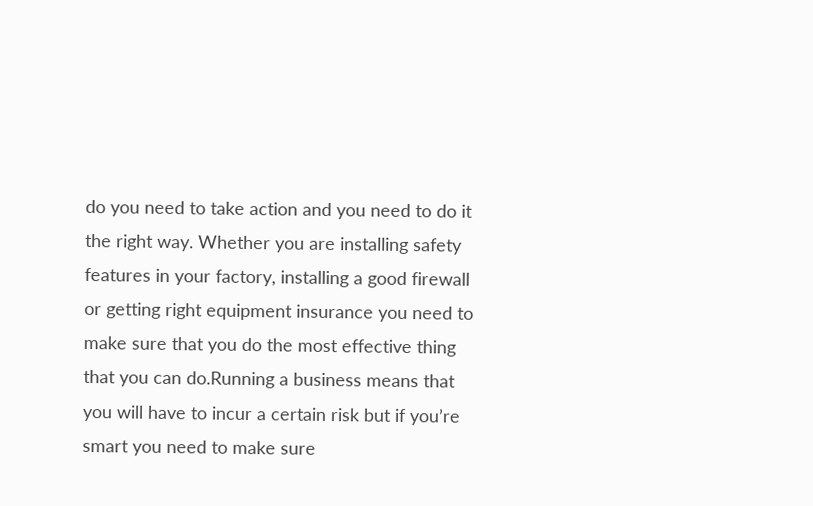do you need to take action and you need to do it the right way. Whether you are installing safety features in your factory, installing a good firewall or getting right equipment insurance you need to make sure that you do the most effective thing that you can do.Running a business means that you will have to incur a certain risk but if you’re smart you need to make sure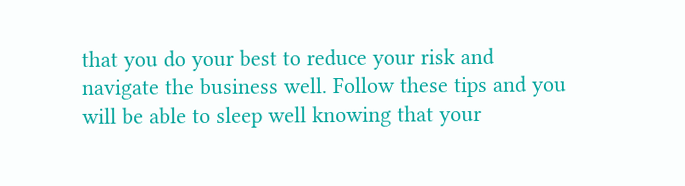that you do your best to reduce your risk and navigate the business well. Follow these tips and you will be able to sleep well knowing that your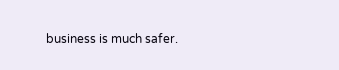business is much safer.